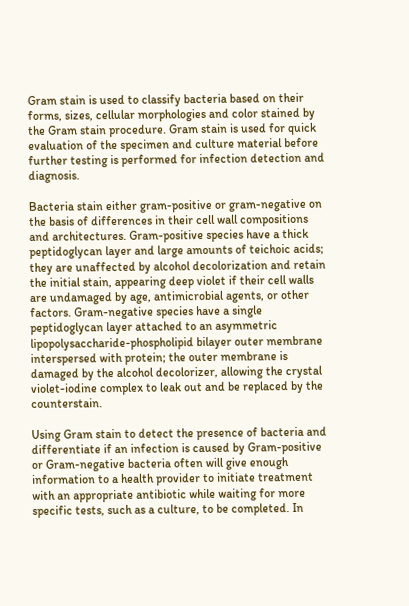Gram stain is used to classify bacteria based on their forms, sizes, cellular morphologies and color stained by the Gram stain procedure. Gram stain is used for quick evaluation of the specimen and culture material before further testing is performed for infection detection and diagnosis.

Bacteria stain either gram-positive or gram-negative on the basis of differences in their cell wall compositions and architectures. Gram-positive species have a thick peptidoglycan layer and large amounts of teichoic acids; they are unaffected by alcohol decolorization and retain the initial stain, appearing deep violet if their cell walls are undamaged by age, antimicrobial agents, or other factors. Gram-negative species have a single peptidoglycan layer attached to an asymmetric lipopolysaccharide-phospholipid bilayer outer membrane interspersed with protein; the outer membrane is damaged by the alcohol decolorizer, allowing the crystal violet-iodine complex to leak out and be replaced by the counterstain.

Using Gram stain to detect the presence of bacteria and differentiate if an infection is caused by Gram-positive or Gram-negative bacteria often will give enough information to a health provider to initiate treatment with an appropriate antibiotic while waiting for more specific tests, such as a culture, to be completed. In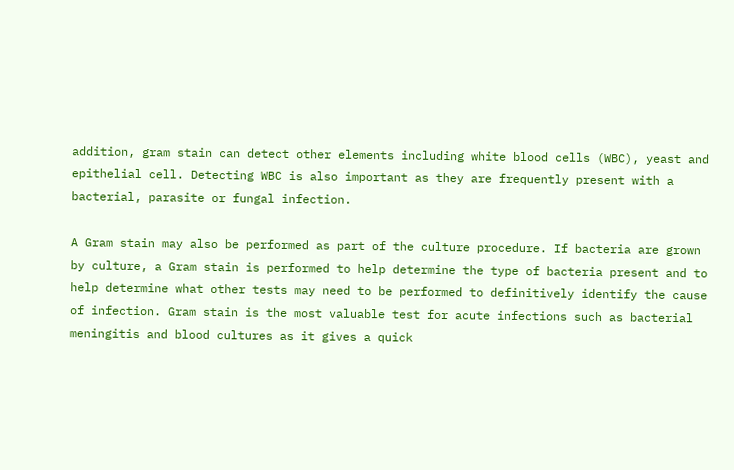addition, gram stain can detect other elements including white blood cells (WBC), yeast and epithelial cell. Detecting WBC is also important as they are frequently present with a bacterial, parasite or fungal infection.

A Gram stain may also be performed as part of the culture procedure. If bacteria are grown by culture, a Gram stain is performed to help determine the type of bacteria present and to help determine what other tests may need to be performed to definitively identify the cause of infection. Gram stain is the most valuable test for acute infections such as bacterial meningitis and blood cultures as it gives a quick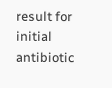result for initial antibiotic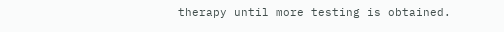therapy until more testing is obtained.